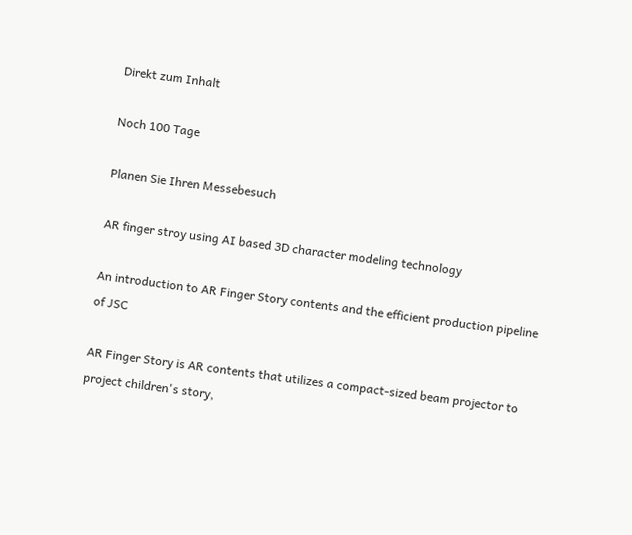Direkt zum Inhalt

Noch 100 Tage

Planen Sie Ihren Messebesuch

AR finger stroy using AI based 3D character modeling technology

An introduction to AR Finger Story contents and the efficient production pipeline of JSC

AR Finger Story is AR contents that utilizes a compact-sized beam projector to project children's story,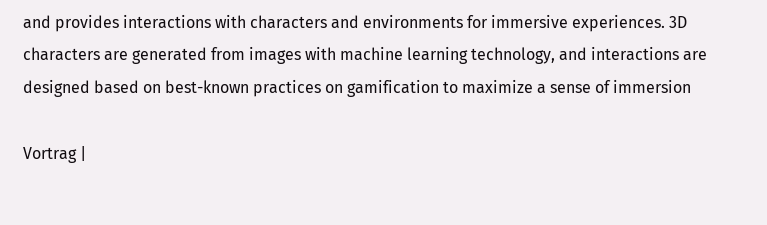and provides interactions with characters and environments for immersive experiences. 3D characters are generated from images with machine learning technology, and interactions are designed based on best-known practices on gamification to maximize a sense of immersion

Vortrag |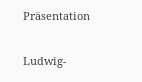Präsentation


Ludwig-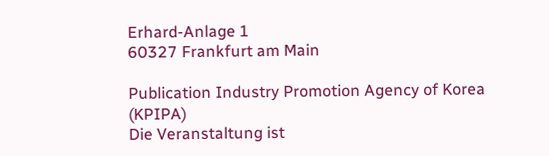Erhard-Anlage 1
60327 Frankfurt am Main

Publication Industry Promotion Agency of Korea (KPIPA)
Die Veranstaltung ist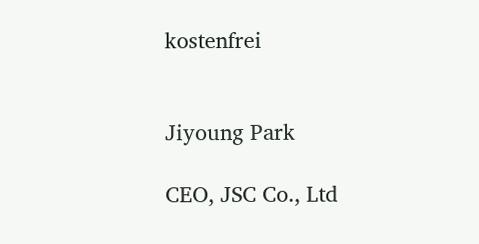kostenfrei


Jiyoung Park

CEO, JSC Co., Ltd